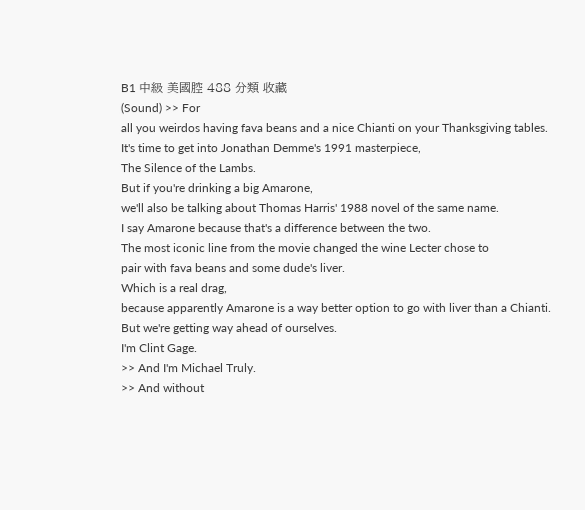B1 中級 美國腔 488 分類 收藏
(Sound) >> For
all you weirdos having fava beans and a nice Chianti on your Thanksgiving tables.
It's time to get into Jonathan Demme's 1991 masterpiece,
The Silence of the Lambs.
But if you're drinking a big Amarone,
we'll also be talking about Thomas Harris' 1988 novel of the same name.
I say Amarone because that's a difference between the two.
The most iconic line from the movie changed the wine Lecter chose to
pair with fava beans and some dude's liver.
Which is a real drag,
because apparently Amarone is a way better option to go with liver than a Chianti.
But we're getting way ahead of ourselves.
I'm Clint Gage.
>> And I'm Michael Truly.
>> And without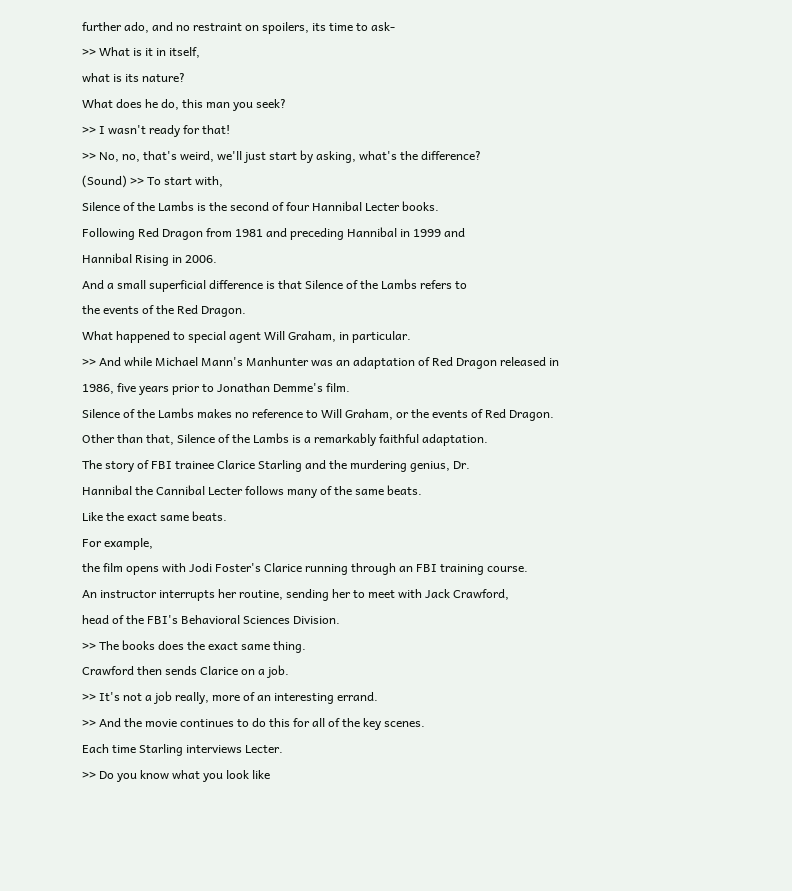further ado, and no restraint on spoilers, its time to ask-
>> What is it in itself,
what is its nature?
What does he do, this man you seek?
>> I wasn't ready for that!
>> No, no, that's weird, we'll just start by asking, what's the difference?
(Sound) >> To start with,
Silence of the Lambs is the second of four Hannibal Lecter books.
Following Red Dragon from 1981 and preceding Hannibal in 1999 and
Hannibal Rising in 2006.
And a small superficial difference is that Silence of the Lambs refers to
the events of the Red Dragon.
What happened to special agent Will Graham, in particular.
>> And while Michael Mann's Manhunter was an adaptation of Red Dragon released in
1986, five years prior to Jonathan Demme's film.
Silence of the Lambs makes no reference to Will Graham, or the events of Red Dragon.
Other than that, Silence of the Lambs is a remarkably faithful adaptation.
The story of FBI trainee Clarice Starling and the murdering genius, Dr.
Hannibal the Cannibal Lecter follows many of the same beats.
Like the exact same beats.
For example,
the film opens with Jodi Foster's Clarice running through an FBI training course.
An instructor interrupts her routine, sending her to meet with Jack Crawford,
head of the FBI's Behavioral Sciences Division.
>> The books does the exact same thing.
Crawford then sends Clarice on a job.
>> It's not a job really, more of an interesting errand.
>> And the movie continues to do this for all of the key scenes.
Each time Starling interviews Lecter.
>> Do you know what you look like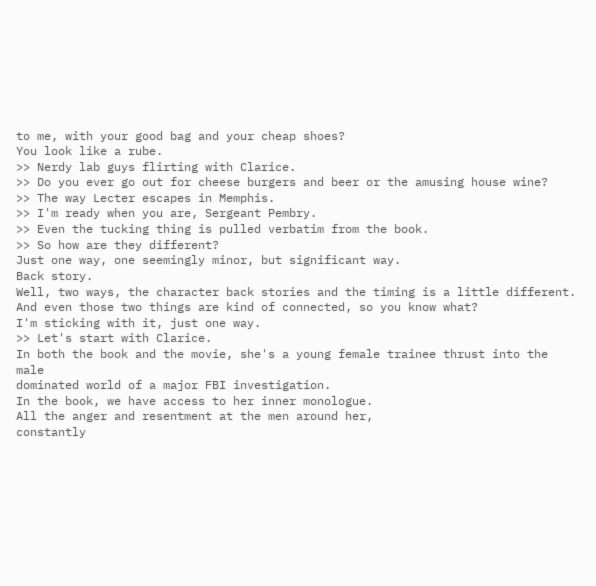to me, with your good bag and your cheap shoes?
You look like a rube.
>> Nerdy lab guys flirting with Clarice.
>> Do you ever go out for cheese burgers and beer or the amusing house wine?
>> The way Lecter escapes in Memphis.
>> I'm ready when you are, Sergeant Pembry.
>> Even the tucking thing is pulled verbatim from the book.
>> So how are they different?
Just one way, one seemingly minor, but significant way.
Back story.
Well, two ways, the character back stories and the timing is a little different.
And even those two things are kind of connected, so you know what?
I'm sticking with it, just one way.
>> Let's start with Clarice.
In both the book and the movie, she's a young female trainee thrust into the male
dominated world of a major FBI investigation.
In the book, we have access to her inner monologue.
All the anger and resentment at the men around her,
constantly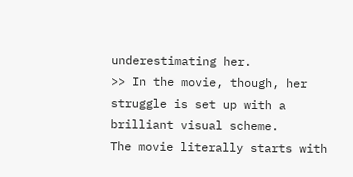underestimating her.
>> In the movie, though, her struggle is set up with a brilliant visual scheme.
The movie literally starts with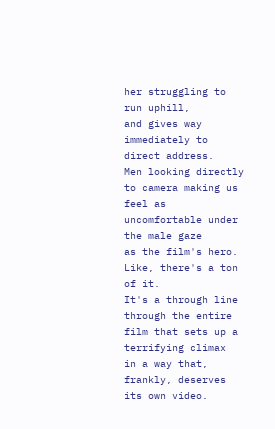her struggling to run uphill,
and gives way immediately to direct address.
Men looking directly to camera making us feel as uncomfortable under the male gaze
as the film's hero.
Like, there's a ton of it.
It's a through line through the entire film that sets up a terrifying climax
in a way that, frankly, deserves its own video.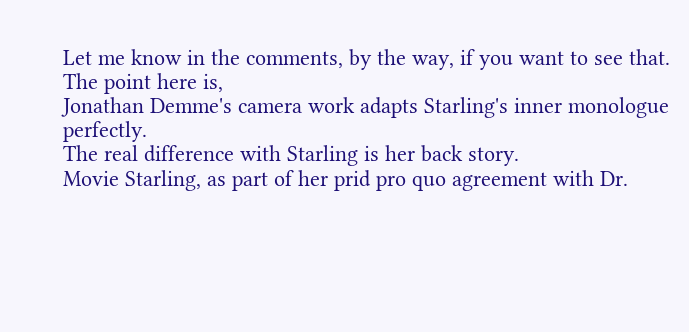Let me know in the comments, by the way, if you want to see that.
The point here is,
Jonathan Demme's camera work adapts Starling's inner monologue perfectly.
The real difference with Starling is her back story.
Movie Starling, as part of her prid pro quo agreement with Dr.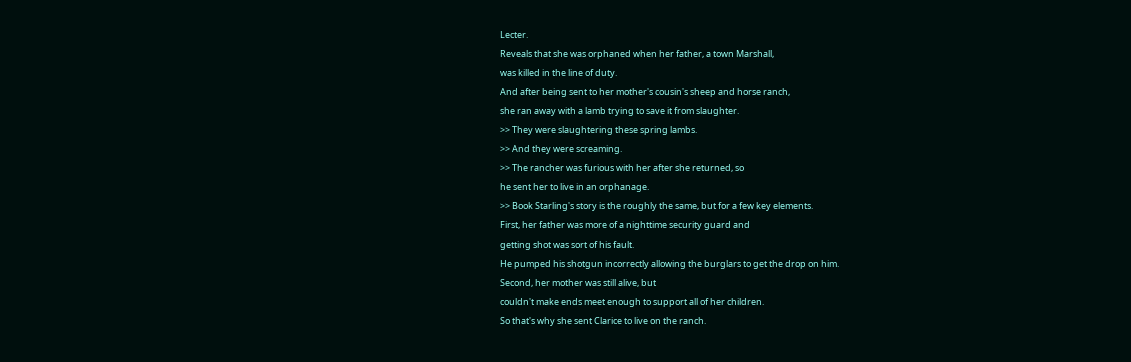Lecter.
Reveals that she was orphaned when her father, a town Marshall,
was killed in the line of duty.
And after being sent to her mother's cousin's sheep and horse ranch,
she ran away with a lamb trying to save it from slaughter.
>> They were slaughtering these spring lambs.
>> And they were screaming.
>> The rancher was furious with her after she returned, so
he sent her to live in an orphanage.
>> Book Starling's story is the roughly the same, but for a few key elements.
First, her father was more of a nighttime security guard and
getting shot was sort of his fault.
He pumped his shotgun incorrectly allowing the burglars to get the drop on him.
Second, her mother was still alive, but
couldn't make ends meet enough to support all of her children.
So that's why she sent Clarice to live on the ranch.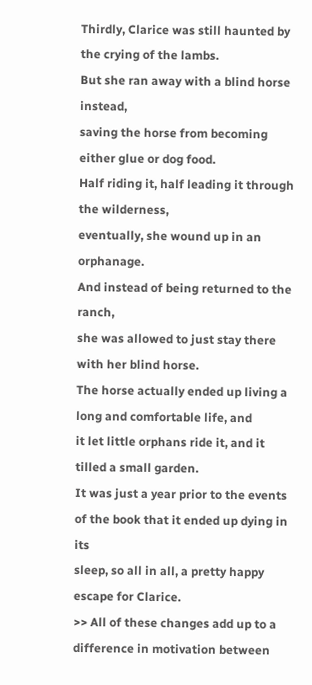Thirdly, Clarice was still haunted by the crying of the lambs.
But she ran away with a blind horse instead,
saving the horse from becoming either glue or dog food.
Half riding it, half leading it through the wilderness,
eventually, she wound up in an orphanage.
And instead of being returned to the ranch,
she was allowed to just stay there with her blind horse.
The horse actually ended up living a long and comfortable life, and
it let little orphans ride it, and it tilled a small garden.
It was just a year prior to the events of the book that it ended up dying in its
sleep, so all in all, a pretty happy escape for Clarice.
>> All of these changes add up to a difference in motivation between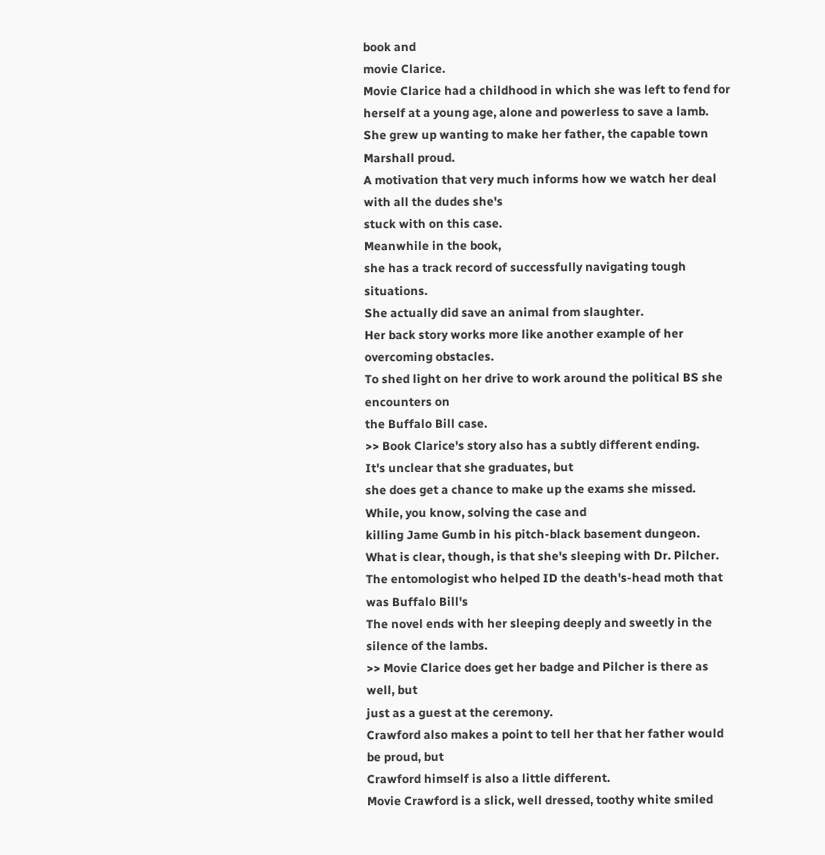book and
movie Clarice.
Movie Clarice had a childhood in which she was left to fend for
herself at a young age, alone and powerless to save a lamb.
She grew up wanting to make her father, the capable town Marshall proud.
A motivation that very much informs how we watch her deal with all the dudes she's
stuck with on this case.
Meanwhile in the book,
she has a track record of successfully navigating tough situations.
She actually did save an animal from slaughter.
Her back story works more like another example of her overcoming obstacles.
To shed light on her drive to work around the political BS she encounters on
the Buffalo Bill case.
>> Book Clarice's story also has a subtly different ending.
It's unclear that she graduates, but
she does get a chance to make up the exams she missed.
While, you know, solving the case and
killing Jame Gumb in his pitch-black basement dungeon.
What is clear, though, is that she's sleeping with Dr. Pilcher.
The entomologist who helped ID the death's-head moth that was Buffalo Bill's
The novel ends with her sleeping deeply and sweetly in the silence of the lambs.
>> Movie Clarice does get her badge and Pilcher is there as well, but
just as a guest at the ceremony.
Crawford also makes a point to tell her that her father would be proud, but
Crawford himself is also a little different.
Movie Crawford is a slick, well dressed, toothy white smiled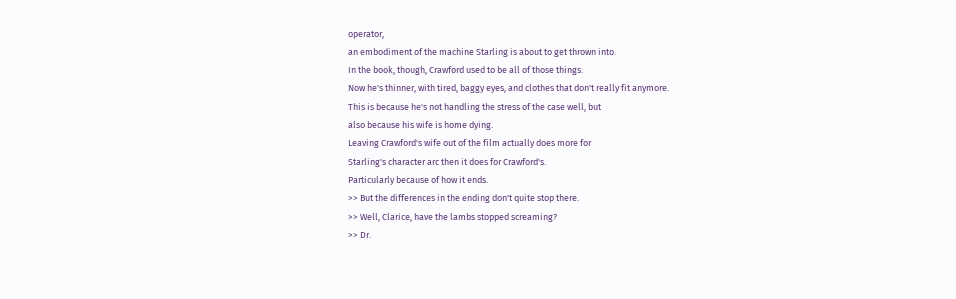operator,
an embodiment of the machine Starling is about to get thrown into.
In the book, though, Crawford used to be all of those things.
Now he's thinner, with tired, baggy eyes, and clothes that don't really fit anymore.
This is because he's not handling the stress of the case well, but
also because his wife is home dying.
Leaving Crawford's wife out of the film actually does more for
Starling's character arc then it does for Crawford's.
Particularly because of how it ends.
>> But the differences in the ending don't quite stop there.
>> Well, Clarice, have the lambs stopped screaming?
>> Dr.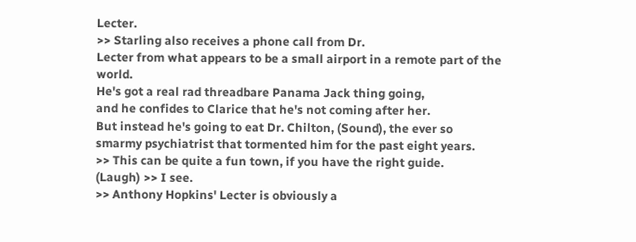Lecter.
>> Starling also receives a phone call from Dr.
Lecter from what appears to be a small airport in a remote part of the world.
He's got a real rad threadbare Panama Jack thing going,
and he confides to Clarice that he's not coming after her.
But instead he's going to eat Dr. Chilton, (Sound), the ever so
smarmy psychiatrist that tormented him for the past eight years.
>> This can be quite a fun town, if you have the right guide.
(Laugh) >> I see.
>> Anthony Hopkins' Lecter is obviously a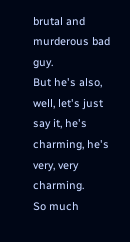brutal and murderous bad guy.
But he's also, well, let's just say it, he's charming, he's very, very charming.
So much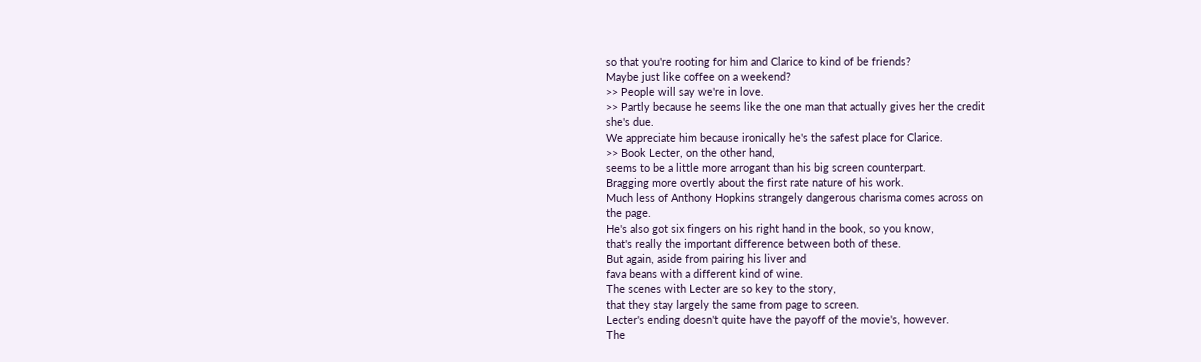so that you're rooting for him and Clarice to kind of be friends?
Maybe just like coffee on a weekend?
>> People will say we're in love.
>> Partly because he seems like the one man that actually gives her the credit
she's due.
We appreciate him because ironically he's the safest place for Clarice.
>> Book Lecter, on the other hand,
seems to be a little more arrogant than his big screen counterpart.
Bragging more overtly about the first rate nature of his work.
Much less of Anthony Hopkins strangely dangerous charisma comes across on
the page.
He's also got six fingers on his right hand in the book, so you know,
that's really the important difference between both of these.
But again, aside from pairing his liver and
fava beans with a different kind of wine.
The scenes with Lecter are so key to the story,
that they stay largely the same from page to screen.
Lecter's ending doesn't quite have the payoff of the movie's, however.
The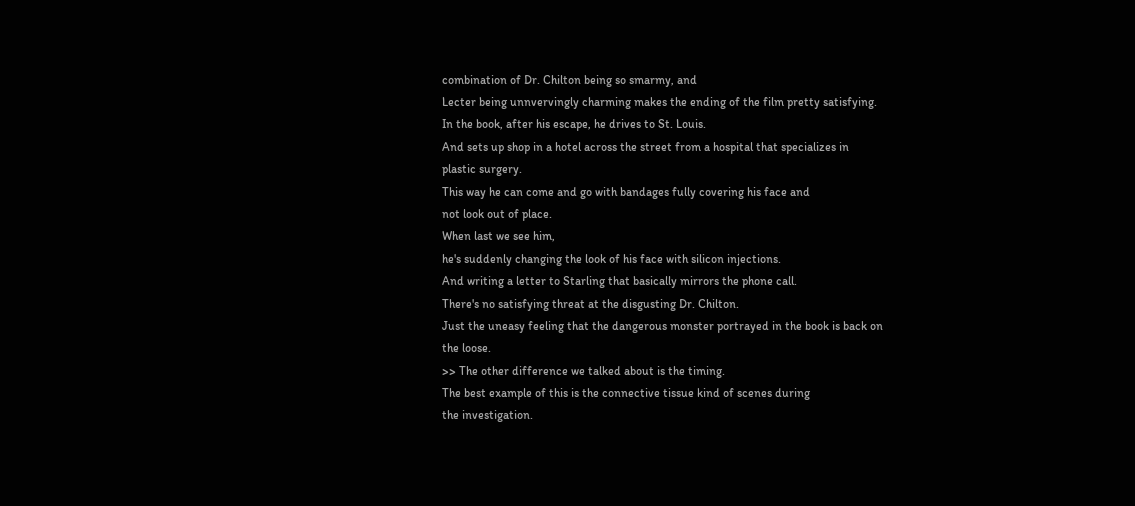combination of Dr. Chilton being so smarmy, and
Lecter being unnvervingly charming makes the ending of the film pretty satisfying.
In the book, after his escape, he drives to St. Louis.
And sets up shop in a hotel across the street from a hospital that specializes in
plastic surgery.
This way he can come and go with bandages fully covering his face and
not look out of place.
When last we see him,
he's suddenly changing the look of his face with silicon injections.
And writing a letter to Starling that basically mirrors the phone call.
There's no satisfying threat at the disgusting Dr. Chilton.
Just the uneasy feeling that the dangerous monster portrayed in the book is back on
the loose.
>> The other difference we talked about is the timing.
The best example of this is the connective tissue kind of scenes during
the investigation.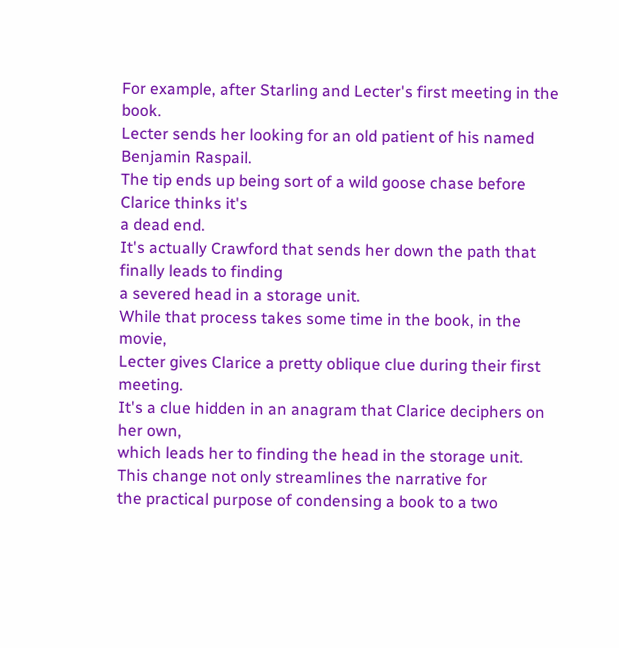For example, after Starling and Lecter's first meeting in the book.
Lecter sends her looking for an old patient of his named Benjamin Raspail.
The tip ends up being sort of a wild goose chase before Clarice thinks it's
a dead end.
It's actually Crawford that sends her down the path that finally leads to finding
a severed head in a storage unit.
While that process takes some time in the book, in the movie,
Lecter gives Clarice a pretty oblique clue during their first meeting.
It's a clue hidden in an anagram that Clarice deciphers on her own,
which leads her to finding the head in the storage unit.
This change not only streamlines the narrative for
the practical purpose of condensing a book to a two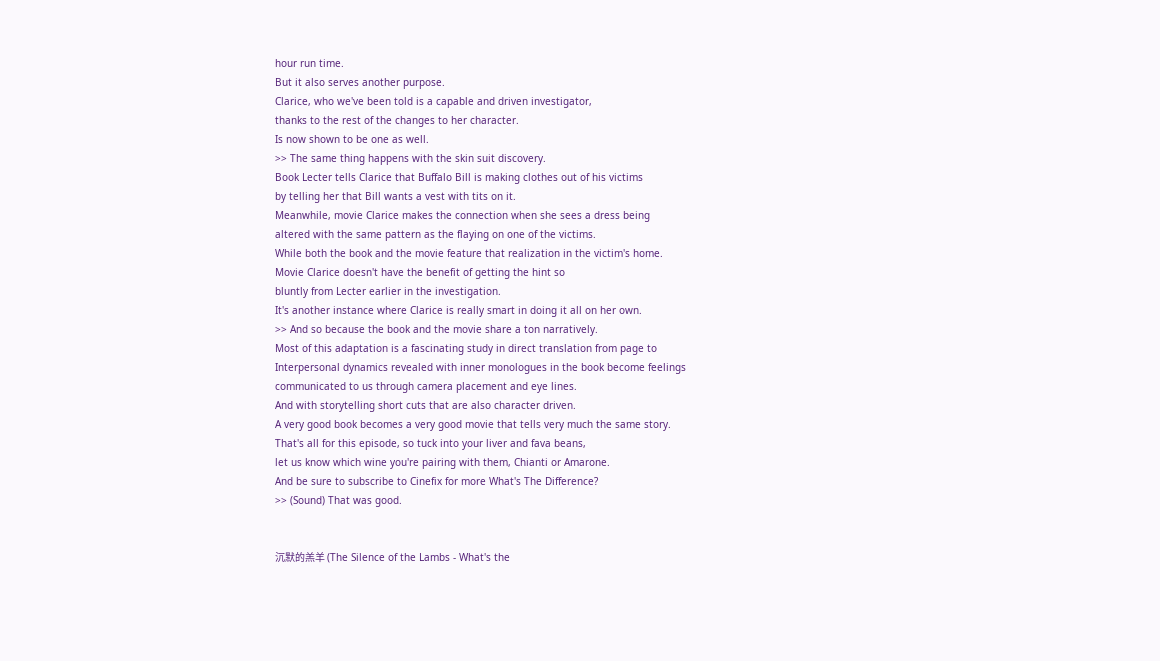hour run time.
But it also serves another purpose.
Clarice, who we've been told is a capable and driven investigator,
thanks to the rest of the changes to her character.
Is now shown to be one as well.
>> The same thing happens with the skin suit discovery.
Book Lecter tells Clarice that Buffalo Bill is making clothes out of his victims
by telling her that Bill wants a vest with tits on it.
Meanwhile, movie Clarice makes the connection when she sees a dress being
altered with the same pattern as the flaying on one of the victims.
While both the book and the movie feature that realization in the victim's home.
Movie Clarice doesn't have the benefit of getting the hint so
bluntly from Lecter earlier in the investigation.
It's another instance where Clarice is really smart in doing it all on her own.
>> And so because the book and the movie share a ton narratively.
Most of this adaptation is a fascinating study in direct translation from page to
Interpersonal dynamics revealed with inner monologues in the book become feelings
communicated to us through camera placement and eye lines.
And with storytelling short cuts that are also character driven.
A very good book becomes a very good movie that tells very much the same story.
That's all for this episode, so tuck into your liver and fava beans,
let us know which wine you're pairing with them, Chianti or Amarone.
And be sure to subscribe to Cinefix for more What's The Difference?
>> (Sound) That was good.


沉默的羔羊 (The Silence of the Lambs - What's the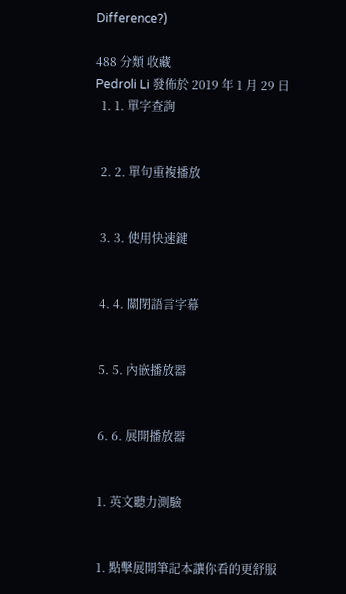Difference?)

488 分類 收藏
Pedroli Li 發佈於 2019 年 1 月 29 日
  1. 1. 單字查詢


  2. 2. 單句重複播放


  3. 3. 使用快速鍵


  4. 4. 關閉語言字幕


  5. 5. 內嵌播放器


  6. 6. 展開播放器


  1. 英文聽力測驗


  1. 點擊展開筆記本讓你看的更舒服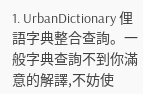1. UrbanDictionary 俚語字典整合查詢。一般字典查詢不到你滿意的解譯,不妨使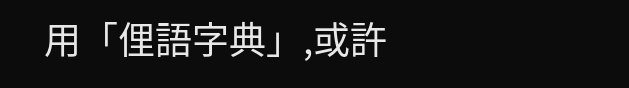用「俚語字典」,或許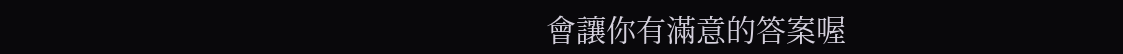會讓你有滿意的答案喔